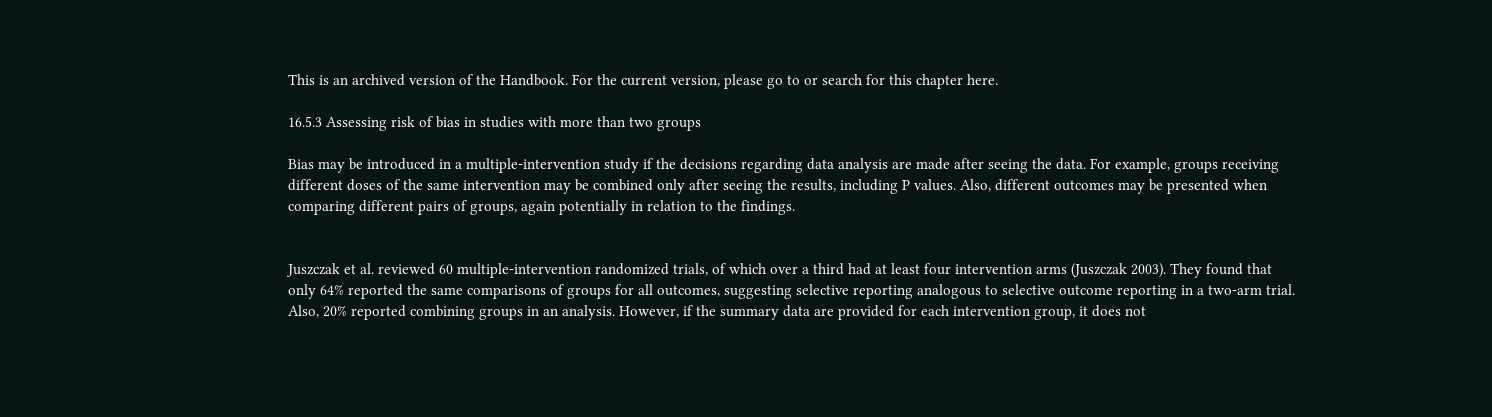This is an archived version of the Handbook. For the current version, please go to or search for this chapter here.

16.5.3 Assessing risk of bias in studies with more than two groups

Bias may be introduced in a multiple-intervention study if the decisions regarding data analysis are made after seeing the data. For example, groups receiving different doses of the same intervention may be combined only after seeing the results, including P values. Also, different outcomes may be presented when comparing different pairs of groups, again potentially in relation to the findings.


Juszczak et al. reviewed 60 multiple-intervention randomized trials, of which over a third had at least four intervention arms (Juszczak 2003). They found that only 64% reported the same comparisons of groups for all outcomes, suggesting selective reporting analogous to selective outcome reporting in a two-arm trial. Also, 20% reported combining groups in an analysis. However, if the summary data are provided for each intervention group, it does not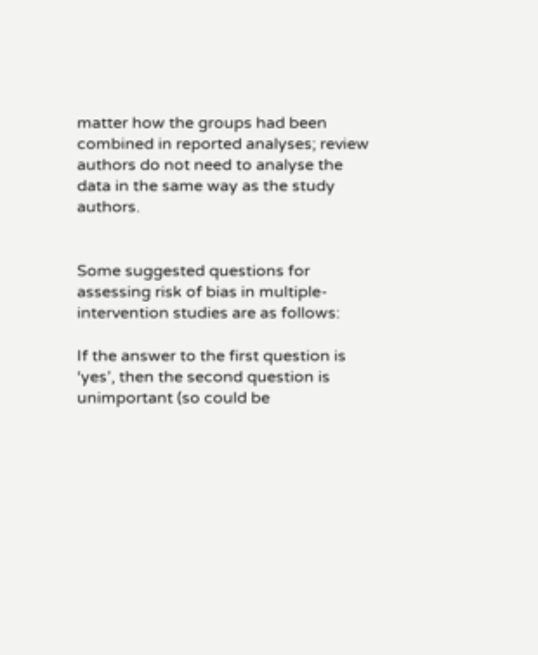matter how the groups had been combined in reported analyses; review authors do not need to analyse the data in the same way as the study authors.


Some suggested questions for assessing risk of bias in multiple-intervention studies are as follows:

If the answer to the first question is ‘yes’, then the second question is unimportant (so could be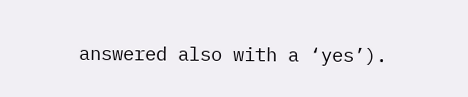answered also with a ‘yes’).